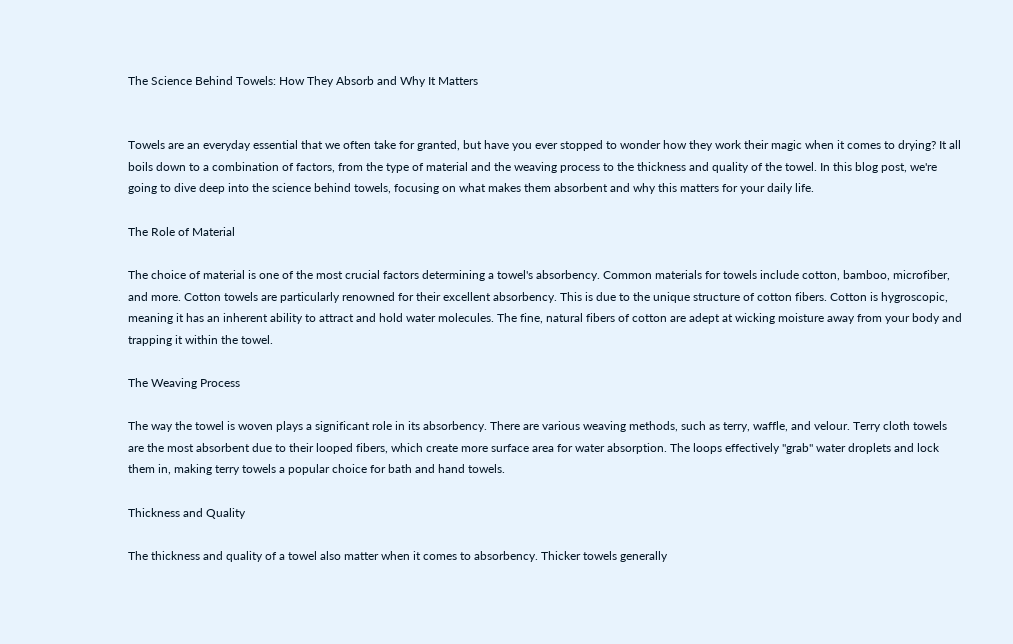The Science Behind Towels: How They Absorb and Why It Matters


Towels are an everyday essential that we often take for granted, but have you ever stopped to wonder how they work their magic when it comes to drying? It all boils down to a combination of factors, from the type of material and the weaving process to the thickness and quality of the towel. In this blog post, we're going to dive deep into the science behind towels, focusing on what makes them absorbent and why this matters for your daily life.

The Role of Material

The choice of material is one of the most crucial factors determining a towel's absorbency. Common materials for towels include cotton, bamboo, microfiber, and more. Cotton towels are particularly renowned for their excellent absorbency. This is due to the unique structure of cotton fibers. Cotton is hygroscopic, meaning it has an inherent ability to attract and hold water molecules. The fine, natural fibers of cotton are adept at wicking moisture away from your body and trapping it within the towel.

The Weaving Process

The way the towel is woven plays a significant role in its absorbency. There are various weaving methods, such as terry, waffle, and velour. Terry cloth towels are the most absorbent due to their looped fibers, which create more surface area for water absorption. The loops effectively "grab" water droplets and lock them in, making terry towels a popular choice for bath and hand towels.

Thickness and Quality

The thickness and quality of a towel also matter when it comes to absorbency. Thicker towels generally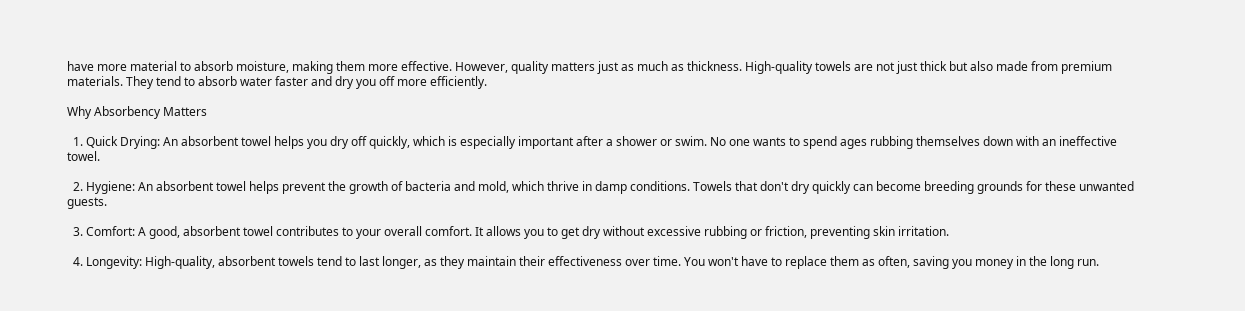have more material to absorb moisture, making them more effective. However, quality matters just as much as thickness. High-quality towels are not just thick but also made from premium materials. They tend to absorb water faster and dry you off more efficiently.

Why Absorbency Matters

  1. Quick Drying: An absorbent towel helps you dry off quickly, which is especially important after a shower or swim. No one wants to spend ages rubbing themselves down with an ineffective towel.

  2. Hygiene: An absorbent towel helps prevent the growth of bacteria and mold, which thrive in damp conditions. Towels that don't dry quickly can become breeding grounds for these unwanted guests.

  3. Comfort: A good, absorbent towel contributes to your overall comfort. It allows you to get dry without excessive rubbing or friction, preventing skin irritation.

  4. Longevity: High-quality, absorbent towels tend to last longer, as they maintain their effectiveness over time. You won't have to replace them as often, saving you money in the long run.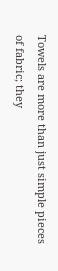Towels are more than just simple pieces of fabric; they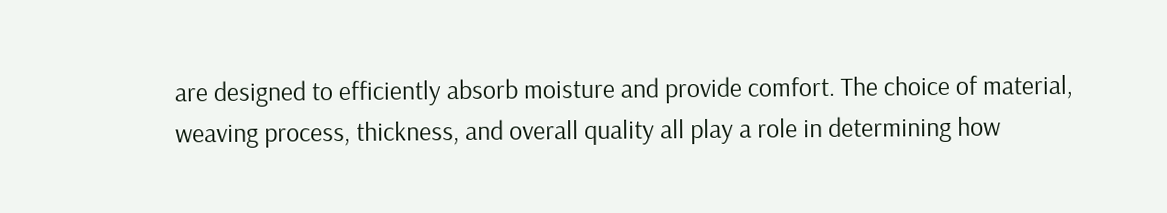are designed to efficiently absorb moisture and provide comfort. The choice of material, weaving process, thickness, and overall quality all play a role in determining how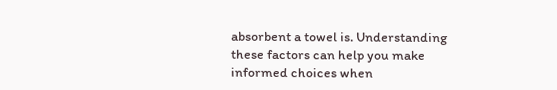absorbent a towel is. Understanding these factors can help you make informed choices when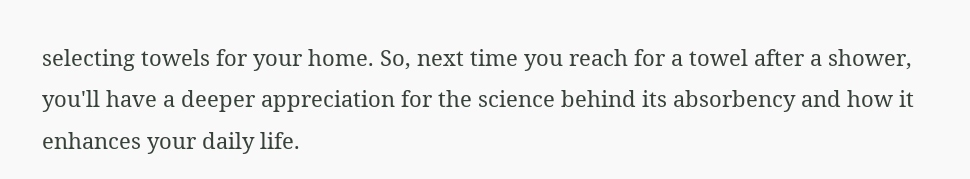selecting towels for your home. So, next time you reach for a towel after a shower, you'll have a deeper appreciation for the science behind its absorbency and how it enhances your daily life.